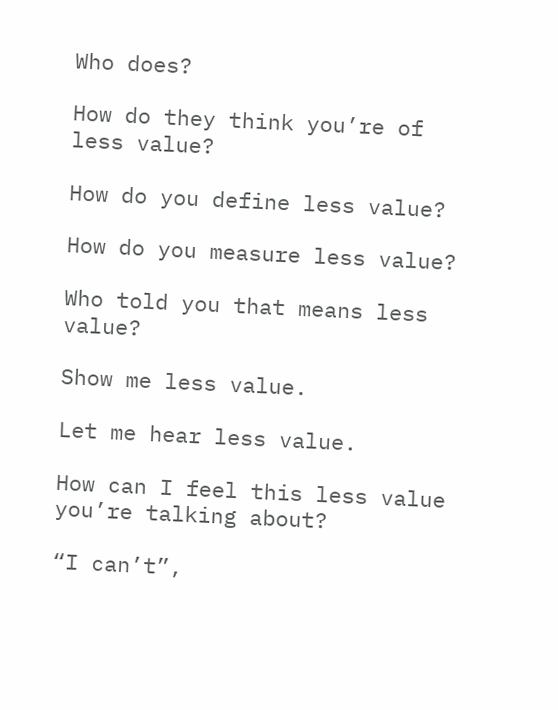Who does?

How do they think you’re of less value?

How do you define less value?

How do you measure less value?

Who told you that means less value?

Show me less value.

Let me hear less value.

How can I feel this less value you’re talking about?

“I can’t”,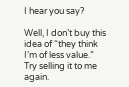I hear you say?

Well, I don’t buy this idea of “they think I’m of less value.” Try selling it to me again.